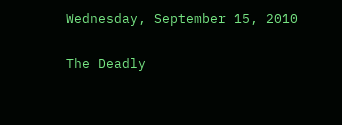Wednesday, September 15, 2010

The Deadly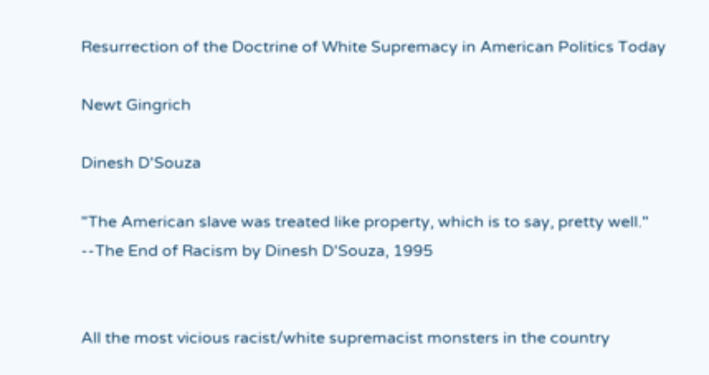Resurrection of the Doctrine of White Supremacy in American Politics Today

Newt Gingrich

Dinesh D'Souza

"The American slave was treated like property, which is to say, pretty well."
--The End of Racism by Dinesh D'Souza, 1995


All the most vicious racist/white supremacist monsters in the country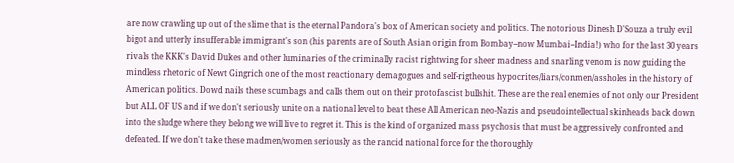are now crawling up out of the slime that is the eternal Pandora's box of American society and politics. The notorious Dinesh D'Souza a truly evil bigot and utterly insufferable immigrant's son (his parents are of South Asian origin from Bombay--now Mumbai--India!) who for the last 30 years rivals the KKK's David Dukes and other luminaries of the criminally racist rightwing for sheer madness and snarling venom is now guiding the mindless rhetoric of Newt Gingrich one of the most reactionary demagogues and self-rigtheous hypocrites/liars/conmen/assholes in the history of American politics. Dowd nails these scumbags and calls them out on their protofascist bullshit. These are the real enemies of not only our President but ALL OF US and if we don't seriously unite on a national level to beat these All American neo-Nazis and pseudointellectual skinheads back down into the sludge where they belong we will live to regret it. This is the kind of organized mass psychosis that must be aggressively confronted and defeated. If we don't take these madmen/women seriously as the rancid national force for the thoroughly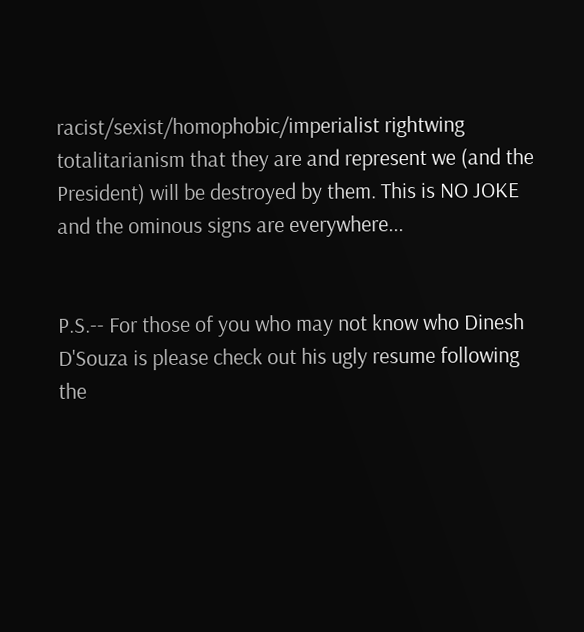racist/sexist/homophobic/imperialist rightwing totalitarianism that they are and represent we (and the President) will be destroyed by them. This is NO JOKE and the ominous signs are everywhere...


P.S.-- For those of you who may not know who Dinesh D'Souza is please check out his ugly resume following the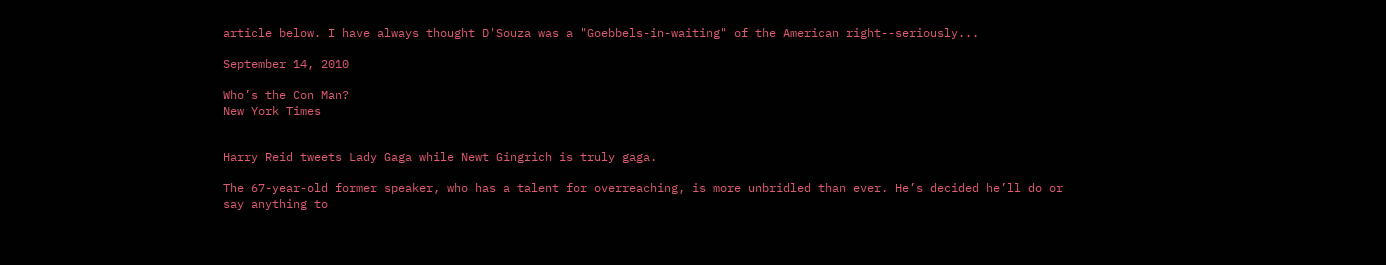article below. I have always thought D'Souza was a "Goebbels-in-waiting" of the American right--seriously...

September 14, 2010

Who’s the Con Man?
New York Times


Harry Reid tweets Lady Gaga while Newt Gingrich is truly gaga.

The 67-year-old former speaker, who has a talent for overreaching, is more unbridled than ever. He’s decided he’ll do or say anything to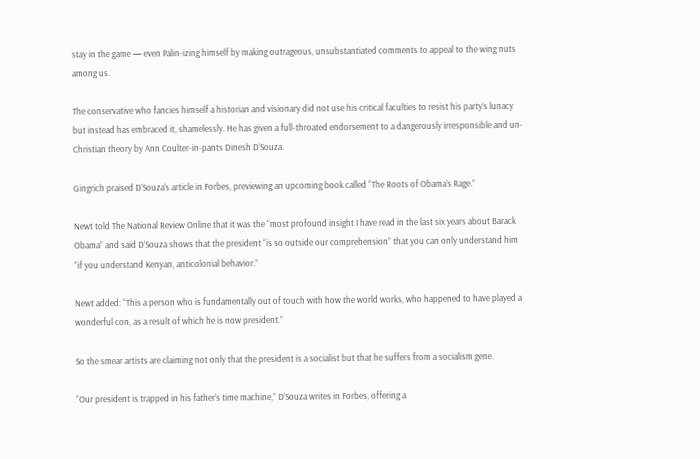stay in the game — even Palin-izing himself by making outrageous, unsubstantiated comments to appeal to the wing nuts among us.

The conservative who fancies himself a historian and visionary did not use his critical faculties to resist his party’s lunacy but instead has embraced it, shamelessly. He has given a full-throated endorsement to a dangerously irresponsible and un-Christian theory by Ann Coulter-in-pants Dinesh D’Souza.

Gingrich praised D’Souza’s article in Forbes, previewing an upcoming book called “The Roots of Obama’s Rage.”

Newt told The National Review Online that it was the “most profound insight I have read in the last six years about Barack Obama” and said D’Souza shows that the president “is so outside our comprehension” that you can only understand him “if you understand Kenyan, anticolonial behavior.”

Newt added: “This a person who is fundamentally out of touch with how the world works, who happened to have played a wonderful con, as a result of which he is now president.”

So the smear artists are claiming not only that the president is a socialist but that he suffers from a socialism gene.

“Our president is trapped in his father’s time machine,” D’Souza writes in Forbes, offering a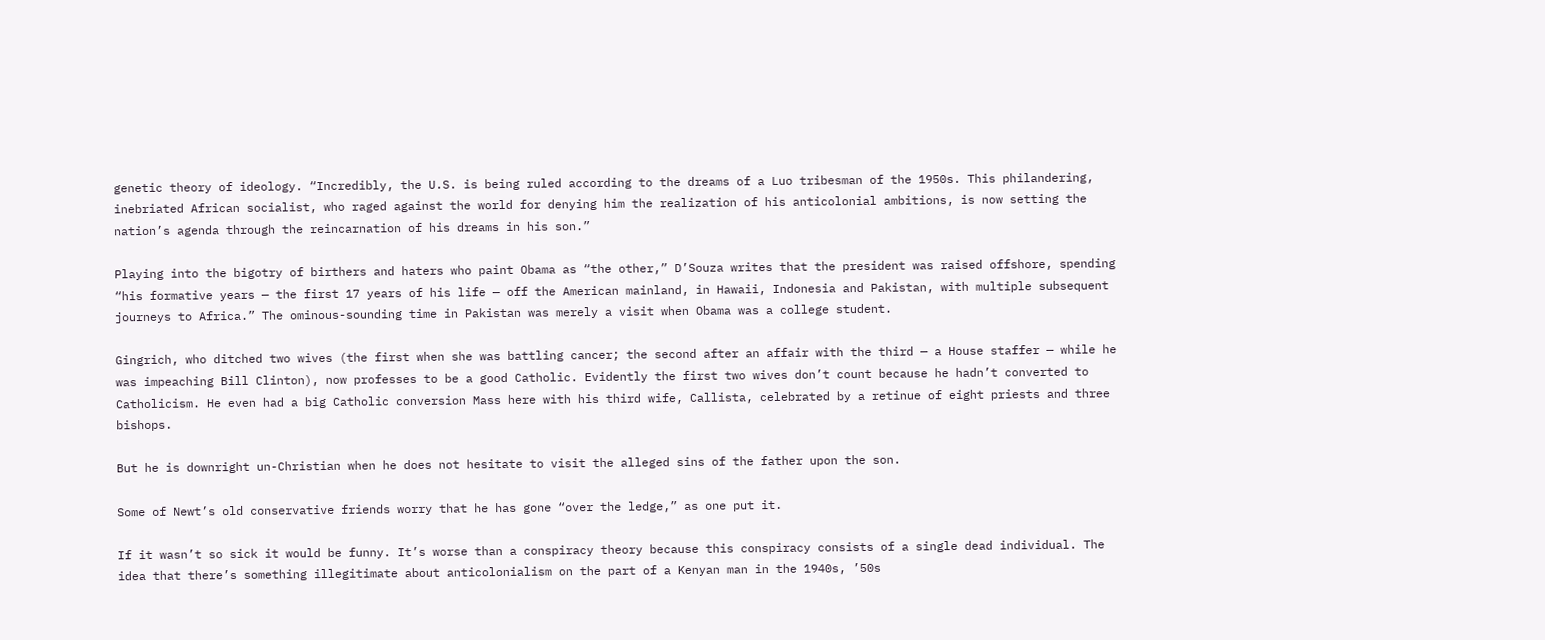genetic theory of ideology. “Incredibly, the U.S. is being ruled according to the dreams of a Luo tribesman of the 1950s. This philandering, inebriated African socialist, who raged against the world for denying him the realization of his anticolonial ambitions, is now setting the nation’s agenda through the reincarnation of his dreams in his son.”

Playing into the bigotry of birthers and haters who paint Obama as “the other,” D’Souza writes that the president was raised offshore, spending “his formative years — the first 17 years of his life — off the American mainland, in Hawaii, Indonesia and Pakistan, with multiple subsequent journeys to Africa.” The ominous-sounding time in Pakistan was merely a visit when Obama was a college student.

Gingrich, who ditched two wives (the first when she was battling cancer; the second after an affair with the third — a House staffer — while he was impeaching Bill Clinton), now professes to be a good Catholic. Evidently the first two wives don’t count because he hadn’t converted to Catholicism. He even had a big Catholic conversion Mass here with his third wife, Callista, celebrated by a retinue of eight priests and three bishops.

But he is downright un-Christian when he does not hesitate to visit the alleged sins of the father upon the son.

Some of Newt’s old conservative friends worry that he has gone “over the ledge,” as one put it.

If it wasn’t so sick it would be funny. It’s worse than a conspiracy theory because this conspiracy consists of a single dead individual. The idea that there’s something illegitimate about anticolonialism on the part of a Kenyan man in the 1940s, ’50s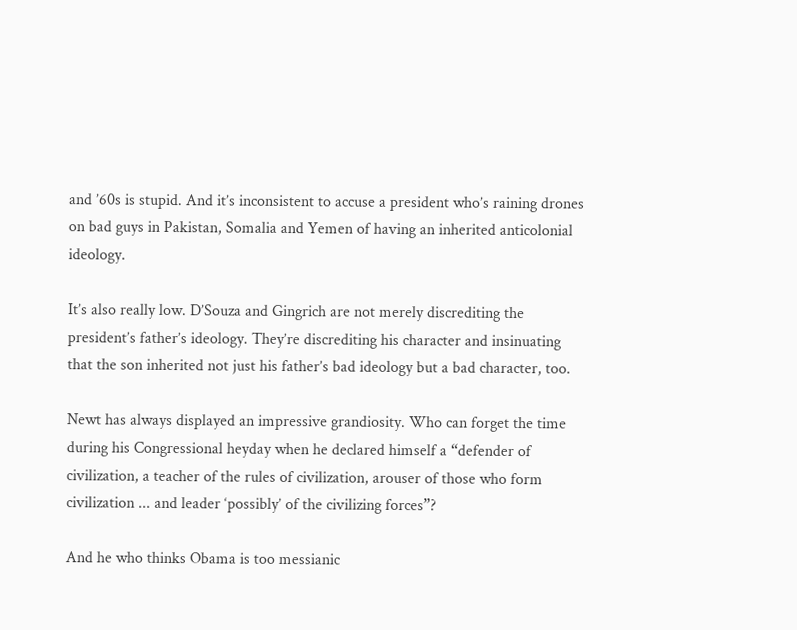and ’60s is stupid. And it’s inconsistent to accuse a president who’s raining drones on bad guys in Pakistan, Somalia and Yemen of having an inherited anticolonial ideology.

It’s also really low. D’Souza and Gingrich are not merely discrediting the president’s father’s ideology. They’re discrediting his character and insinuating that the son inherited not just his father’s bad ideology but a bad character, too.

Newt has always displayed an impressive grandiosity. Who can forget the time during his Congressional heyday when he declared himself a “defender of civilization, a teacher of the rules of civilization, arouser of those who form civilization ... and leader ‘possibly’ of the civilizing forces”?

And he who thinks Obama is too messianic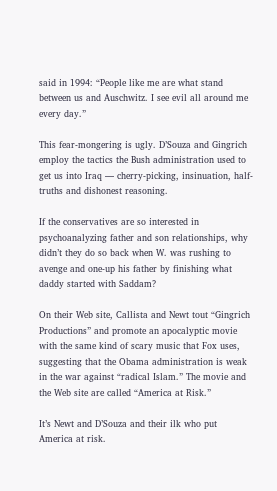said in 1994: “People like me are what stand between us and Auschwitz. I see evil all around me every day.”

This fear-mongering is ugly. D’Souza and Gingrich employ the tactics the Bush administration used to get us into Iraq — cherry-picking, insinuation, half-truths and dishonest reasoning.

If the conservatives are so interested in psychoanalyzing father and son relationships, why didn’t they do so back when W. was rushing to avenge and one-up his father by finishing what daddy started with Saddam?

On their Web site, Callista and Newt tout “Gingrich Productions” and promote an apocalyptic movie with the same kind of scary music that Fox uses, suggesting that the Obama administration is weak in the war against “radical Islam.” The movie and the Web site are called “America at Risk.”

It’s Newt and D’Souza and their ilk who put America at risk.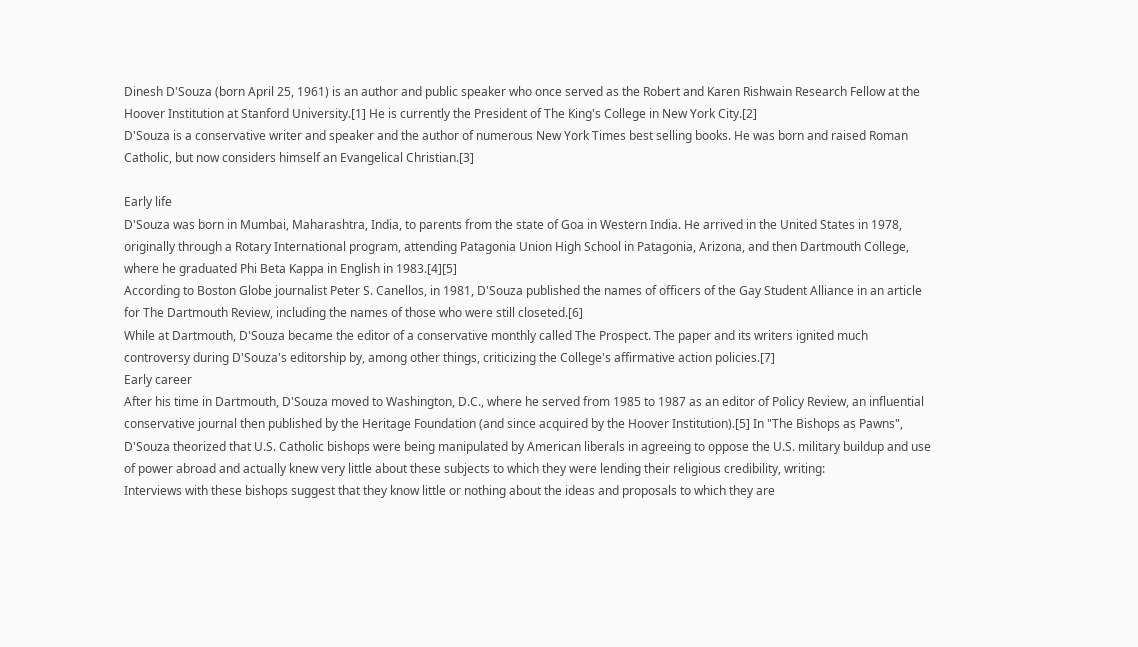Dinesh D'Souza (born April 25, 1961) is an author and public speaker who once served as the Robert and Karen Rishwain Research Fellow at the Hoover Institution at Stanford University.[1] He is currently the President of The King's College in New York City.[2]
D'Souza is a conservative writer and speaker and the author of numerous New York Times best selling books. He was born and raised Roman Catholic, but now considers himself an Evangelical Christian.[3]

Early life
D'Souza was born in Mumbai, Maharashtra, India, to parents from the state of Goa in Western India. He arrived in the United States in 1978, originally through a Rotary International program, attending Patagonia Union High School in Patagonia, Arizona, and then Dartmouth College, where he graduated Phi Beta Kappa in English in 1983.[4][5]
According to Boston Globe journalist Peter S. Canellos, in 1981, D'Souza published the names of officers of the Gay Student Alliance in an article for The Dartmouth Review, including the names of those who were still closeted.[6]
While at Dartmouth, D'Souza became the editor of a conservative monthly called The Prospect. The paper and its writers ignited much controversy during D'Souza's editorship by, among other things, criticizing the College's affirmative action policies.[7]
Early career
After his time in Dartmouth, D'Souza moved to Washington, D.C., where he served from 1985 to 1987 as an editor of Policy Review, an influential conservative journal then published by the Heritage Foundation (and since acquired by the Hoover Institution).[5] In "The Bishops as Pawns", D'Souza theorized that U.S. Catholic bishops were being manipulated by American liberals in agreeing to oppose the U.S. military buildup and use of power abroad and actually knew very little about these subjects to which they were lending their religious credibility, writing:
Interviews with these bishops suggest that they know little or nothing about the ideas and proposals to which they are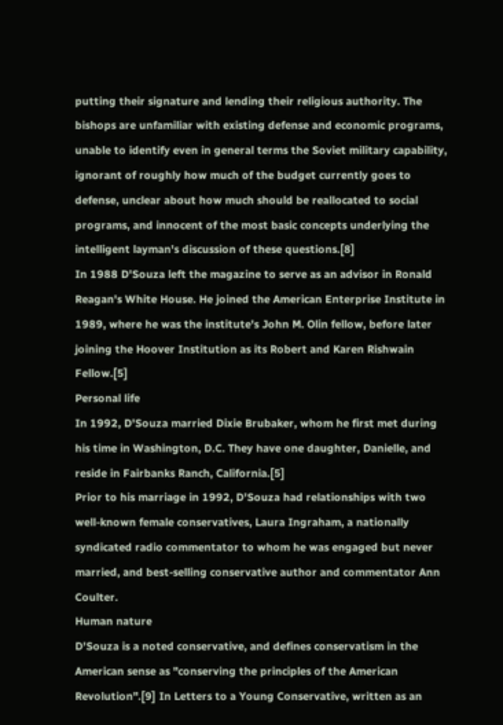putting their signature and lending their religious authority. The bishops are unfamiliar with existing defense and economic programs, unable to identify even in general terms the Soviet military capability, ignorant of roughly how much of the budget currently goes to defense, unclear about how much should be reallocated to social programs, and innocent of the most basic concepts underlying the intelligent layman's discussion of these questions.[8]
In 1988 D'Souza left the magazine to serve as an advisor in Ronald Reagan's White House. He joined the American Enterprise Institute in 1989, where he was the institute's John M. Olin fellow, before later joining the Hoover Institution as its Robert and Karen Rishwain Fellow.[5]
Personal life
In 1992, D'Souza married Dixie Brubaker, whom he first met during his time in Washington, D.C. They have one daughter, Danielle, and reside in Fairbanks Ranch, California.[5]
Prior to his marriage in 1992, D'Souza had relationships with two well-known female conservatives, Laura Ingraham, a nationally syndicated radio commentator to whom he was engaged but never married, and best-selling conservative author and commentator Ann Coulter.
Human nature
D'Souza is a noted conservative, and defines conservatism in the American sense as "conserving the principles of the American Revolution".[9] In Letters to a Young Conservative, written as an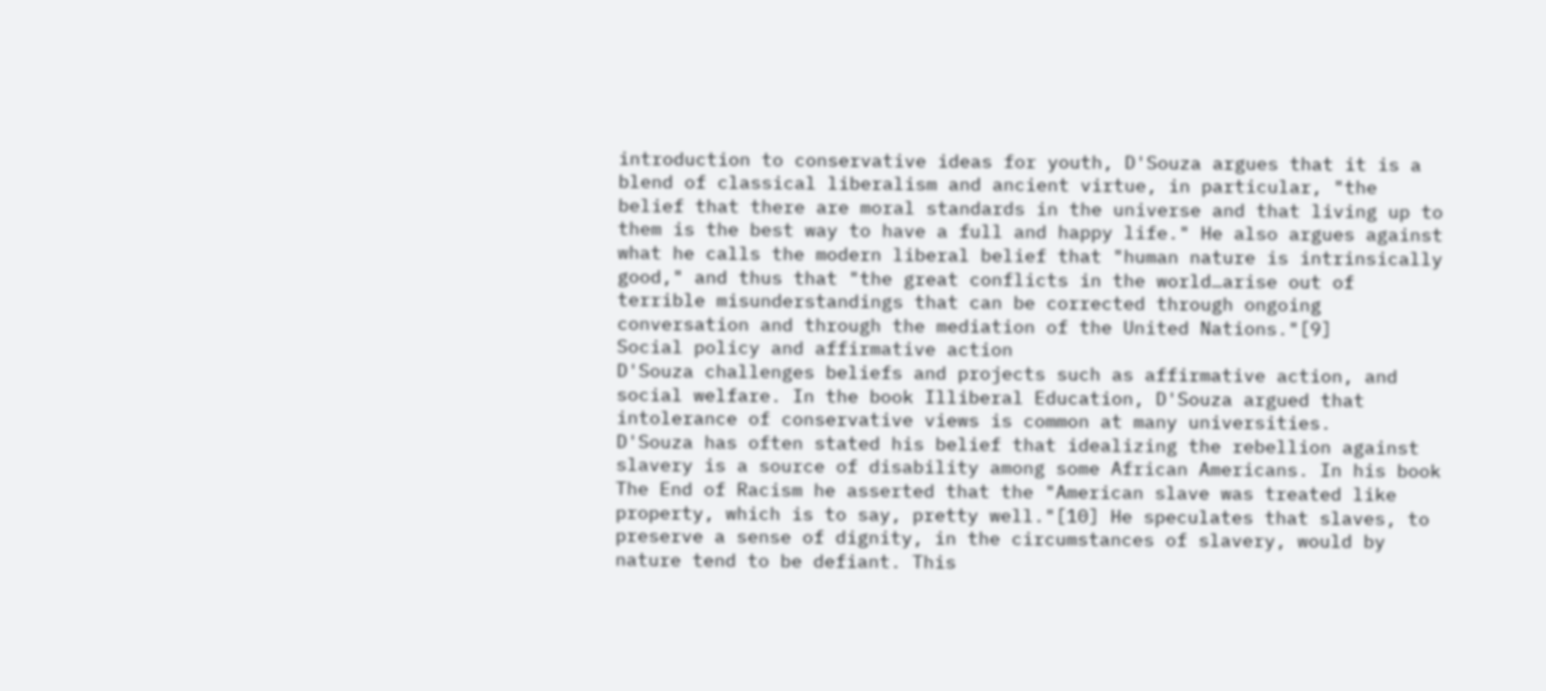introduction to conservative ideas for youth, D'Souza argues that it is a blend of classical liberalism and ancient virtue, in particular, "the belief that there are moral standards in the universe and that living up to them is the best way to have a full and happy life." He also argues against what he calls the modern liberal belief that "human nature is intrinsically good," and thus that "the great conflicts in the world…arise out of terrible misunderstandings that can be corrected through ongoing conversation and through the mediation of the United Nations."[9]
Social policy and affirmative action
D'Souza challenges beliefs and projects such as affirmative action, and social welfare. In the book Illiberal Education, D'Souza argued that intolerance of conservative views is common at many universities.
D'Souza has often stated his belief that idealizing the rebellion against slavery is a source of disability among some African Americans. In his book The End of Racism he asserted that the "American slave was treated like property, which is to say, pretty well."[10] He speculates that slaves, to preserve a sense of dignity, in the circumstances of slavery, would by nature tend to be defiant. This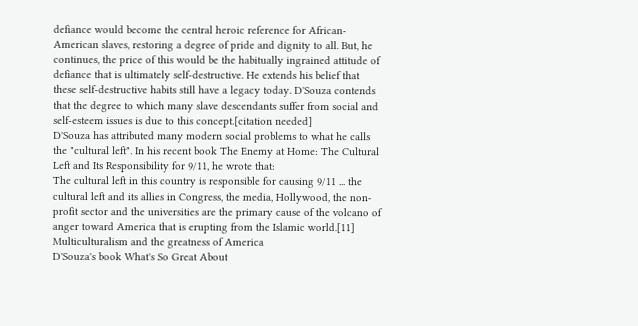defiance would become the central heroic reference for African-American slaves, restoring a degree of pride and dignity to all. But, he continues, the price of this would be the habitually ingrained attitude of defiance that is ultimately self-destructive. He extends his belief that these self-destructive habits still have a legacy today. D'Souza contends that the degree to which many slave descendants suffer from social and self-esteem issues is due to this concept.[citation needed]
D'Souza has attributed many modern social problems to what he calls the "cultural left". In his recent book The Enemy at Home: The Cultural Left and Its Responsibility for 9/11, he wrote that:
The cultural left in this country is responsible for causing 9/11 ... the cultural left and its allies in Congress, the media, Hollywood, the non-profit sector and the universities are the primary cause of the volcano of anger toward America that is erupting from the Islamic world.[11]
Multiculturalism and the greatness of America
D'Souza's book What's So Great About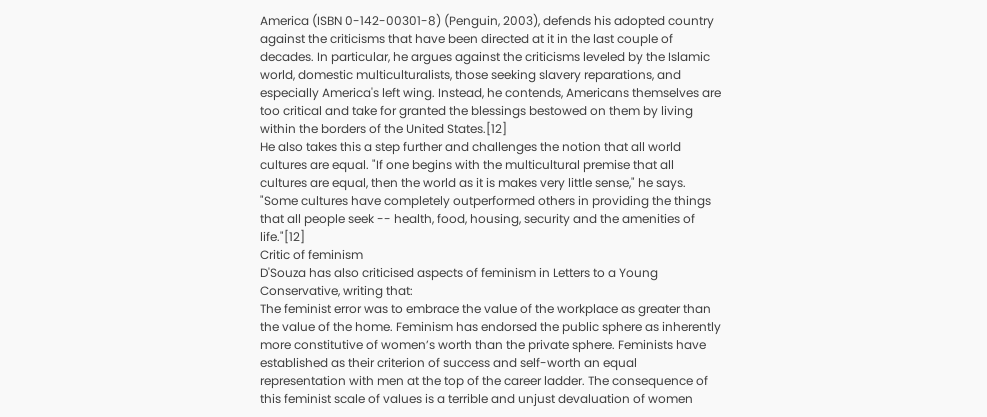America (ISBN 0-142-00301-8) (Penguin, 2003), defends his adopted country against the criticisms that have been directed at it in the last couple of decades. In particular, he argues against the criticisms leveled by the Islamic world, domestic multiculturalists, those seeking slavery reparations, and especially America's left wing. Instead, he contends, Americans themselves are too critical and take for granted the blessings bestowed on them by living within the borders of the United States.[12]
He also takes this a step further and challenges the notion that all world cultures are equal. "If one begins with the multicultural premise that all cultures are equal, then the world as it is makes very little sense," he says. "Some cultures have completely outperformed others in providing the things that all people seek -- health, food, housing, security and the amenities of life."[12]
Critic of feminism
D'Souza has also criticised aspects of feminism in Letters to a Young Conservative, writing that:
The feminist error was to embrace the value of the workplace as greater than the value of the home. Feminism has endorsed the public sphere as inherently more constitutive of women’s worth than the private sphere. Feminists have established as their criterion of success and self-worth an equal representation with men at the top of the career ladder. The consequence of this feminist scale of values is a terrible and unjust devaluation of women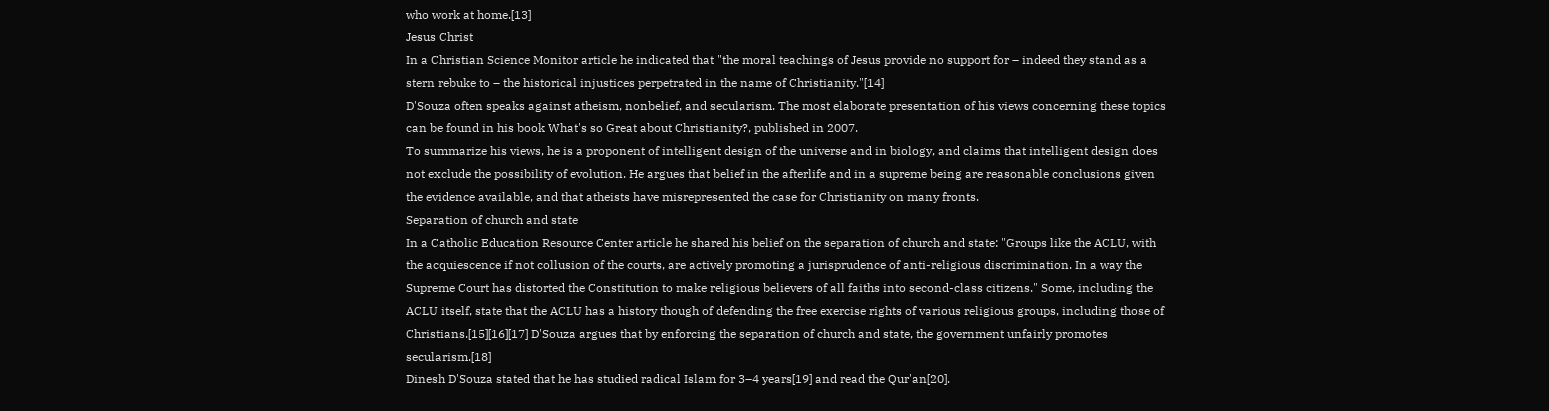who work at home.[13]
Jesus Christ
In a Christian Science Monitor article he indicated that "the moral teachings of Jesus provide no support for – indeed they stand as a stern rebuke to – the historical injustices perpetrated in the name of Christianity."[14]
D'Souza often speaks against atheism, nonbelief, and secularism. The most elaborate presentation of his views concerning these topics can be found in his book What's so Great about Christianity?, published in 2007.
To summarize his views, he is a proponent of intelligent design of the universe and in biology, and claims that intelligent design does not exclude the possibility of evolution. He argues that belief in the afterlife and in a supreme being are reasonable conclusions given the evidence available, and that atheists have misrepresented the case for Christianity on many fronts.
Separation of church and state
In a Catholic Education Resource Center article he shared his belief on the separation of church and state: "Groups like the ACLU, with the acquiescence if not collusion of the courts, are actively promoting a jurisprudence of anti-religious discrimination. In a way the Supreme Court has distorted the Constitution to make religious believers of all faiths into second-class citizens." Some, including the ACLU itself, state that the ACLU has a history though of defending the free exercise rights of various religious groups, including those of Christians.[15][16][17] D'Souza argues that by enforcing the separation of church and state, the government unfairly promotes secularism.[18]
Dinesh D'Souza stated that he has studied radical Islam for 3–4 years[19] and read the Qur'an[20].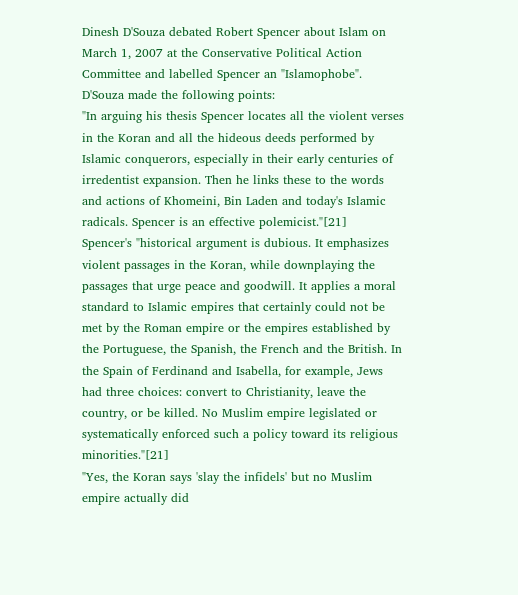Dinesh D'Souza debated Robert Spencer about Islam on March 1, 2007 at the Conservative Political Action Committee and labelled Spencer an "Islamophobe". D'Souza made the following points:
"In arguing his thesis Spencer locates all the violent verses in the Koran and all the hideous deeds performed by Islamic conquerors, especially in their early centuries of irredentist expansion. Then he links these to the words and actions of Khomeini, Bin Laden and today's Islamic radicals. Spencer is an effective polemicist."[21]
Spencer's "historical argument is dubious. It emphasizes violent passages in the Koran, while downplaying the passages that urge peace and goodwill. It applies a moral standard to Islamic empires that certainly could not be met by the Roman empire or the empires established by the Portuguese, the Spanish, the French and the British. In the Spain of Ferdinand and Isabella, for example, Jews had three choices: convert to Christianity, leave the country, or be killed. No Muslim empire legislated or systematically enforced such a policy toward its religious minorities."[21]
"Yes, the Koran says 'slay the infidels' but no Muslim empire actually did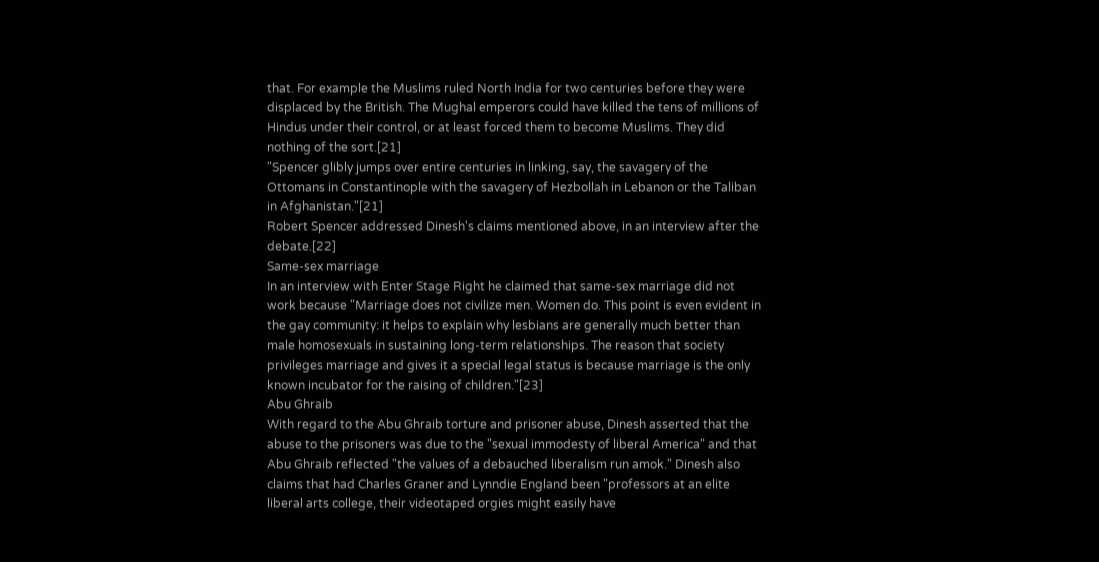that. For example the Muslims ruled North India for two centuries before they were displaced by the British. The Mughal emperors could have killed the tens of millions of Hindus under their control, or at least forced them to become Muslims. They did nothing of the sort.[21]
"Spencer glibly jumps over entire centuries in linking, say, the savagery of the Ottomans in Constantinople with the savagery of Hezbollah in Lebanon or the Taliban in Afghanistan."[21]
Robert Spencer addressed Dinesh's claims mentioned above, in an interview after the debate.[22]
Same-sex marriage
In an interview with Enter Stage Right he claimed that same-sex marriage did not work because "Marriage does not civilize men. Women do. This point is even evident in the gay community: it helps to explain why lesbians are generally much better than male homosexuals in sustaining long-term relationships. The reason that society privileges marriage and gives it a special legal status is because marriage is the only known incubator for the raising of children."[23]
Abu Ghraib
With regard to the Abu Ghraib torture and prisoner abuse, Dinesh asserted that the abuse to the prisoners was due to the "sexual immodesty of liberal America" and that Abu Ghraib reflected "the values of a debauched liberalism run amok." Dinesh also claims that had Charles Graner and Lynndie England been "professors at an elite liberal arts college, their videotaped orgies might easily have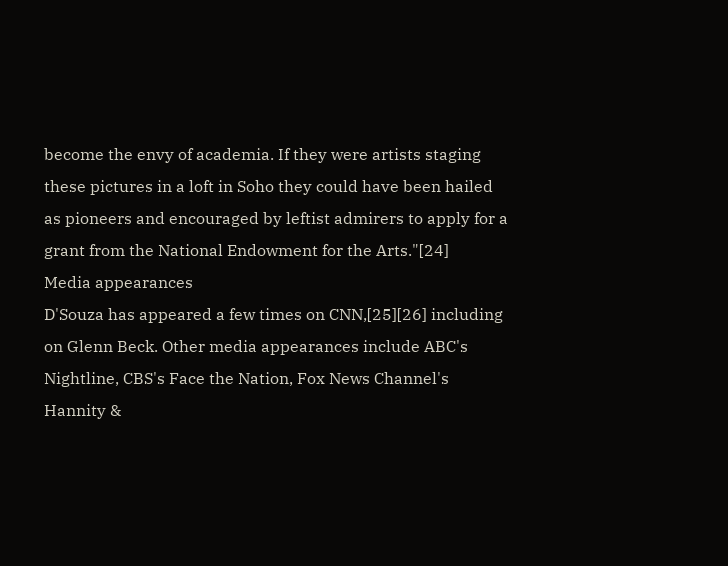become the envy of academia. If they were artists staging these pictures in a loft in Soho they could have been hailed as pioneers and encouraged by leftist admirers to apply for a grant from the National Endowment for the Arts."[24]
Media appearances
D'Souza has appeared a few times on CNN,[25][26] including on Glenn Beck. Other media appearances include ABC's Nightline, CBS's Face the Nation, Fox News Channel's Hannity &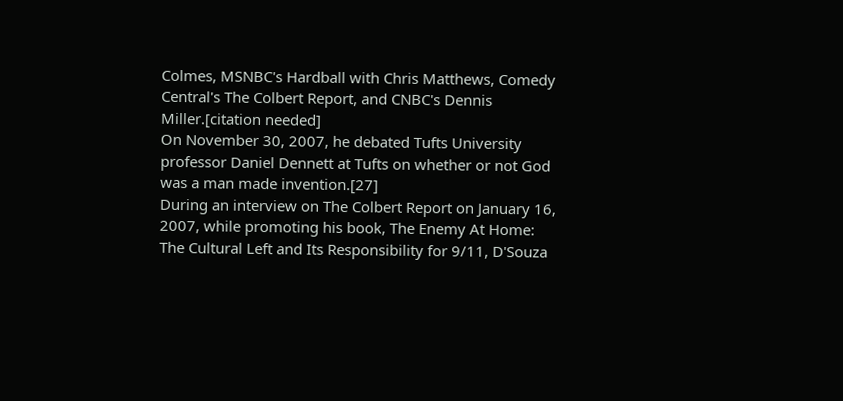Colmes, MSNBC's Hardball with Chris Matthews, Comedy Central's The Colbert Report, and CNBC's Dennis Miller.[citation needed]
On November 30, 2007, he debated Tufts University professor Daniel Dennett at Tufts on whether or not God was a man made invention.[27]
During an interview on The Colbert Report on January 16, 2007, while promoting his book, The Enemy At Home: The Cultural Left and Its Responsibility for 9/11, D'Souza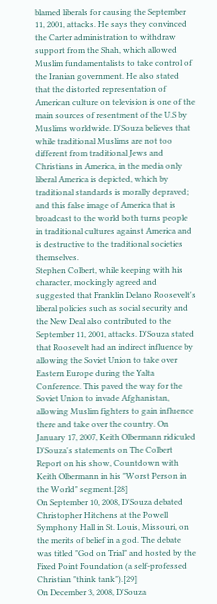blamed liberals for causing the September 11, 2001, attacks. He says they convinced the Carter administration to withdraw support from the Shah, which allowed Muslim fundamentalists to take control of the Iranian government. He also stated that the distorted representation of American culture on television is one of the main sources of resentment of the U.S by Muslims worldwide. D'Souza believes that while traditional Muslims are not too different from traditional Jews and Christians in America, in the media only liberal America is depicted, which by traditional standards is morally depraved; and this false image of America that is broadcast to the world both turns people in traditional cultures against America and is destructive to the traditional societies themselves.
Stephen Colbert, while keeping with his character, mockingly agreed and suggested that Franklin Delano Roosevelt's liberal policies such as social security and the New Deal also contributed to the September 11, 2001, attacks. D'Souza stated that Roosevelt had an indirect influence by allowing the Soviet Union to take over Eastern Europe during the Yalta Conference. This paved the way for the Soviet Union to invade Afghanistan, allowing Muslim fighters to gain influence there and take over the country. On January 17, 2007, Keith Olbermann ridiculed D'Souza's statements on The Colbert Report on his show, Countdown with Keith Olbermann in his "Worst Person in the World" segment.[28]
On September 10, 2008, D'Souza debated Christopher Hitchens at the Powell Symphony Hall in St. Louis, Missouri, on the merits of belief in a god. The debate was titled "God on Trial" and hosted by the Fixed Point Foundation (a self-professed Christian "think tank").[29]
On December 3, 2008, D'Souza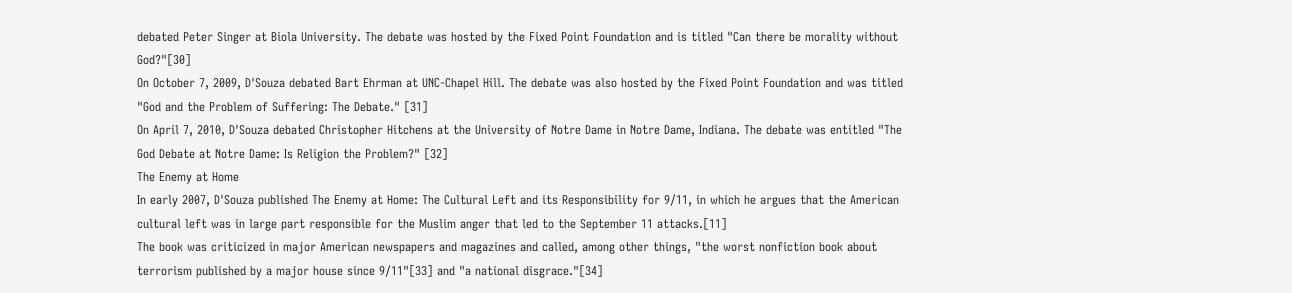debated Peter Singer at Biola University. The debate was hosted by the Fixed Point Foundation and is titled "Can there be morality without God?"[30]
On October 7, 2009, D'Souza debated Bart Ehrman at UNC-Chapel Hill. The debate was also hosted by the Fixed Point Foundation and was titled "God and the Problem of Suffering: The Debate." [31]
On April 7, 2010, D'Souza debated Christopher Hitchens at the University of Notre Dame in Notre Dame, Indiana. The debate was entitled "The God Debate at Notre Dame: Is Religion the Problem?" [32]
The Enemy at Home
In early 2007, D'Souza published The Enemy at Home: The Cultural Left and its Responsibility for 9/11, in which he argues that the American cultural left was in large part responsible for the Muslim anger that led to the September 11 attacks.[11]
The book was criticized in major American newspapers and magazines and called, among other things, "the worst nonfiction book about terrorism published by a major house since 9/11"[33] and "a national disgrace."[34]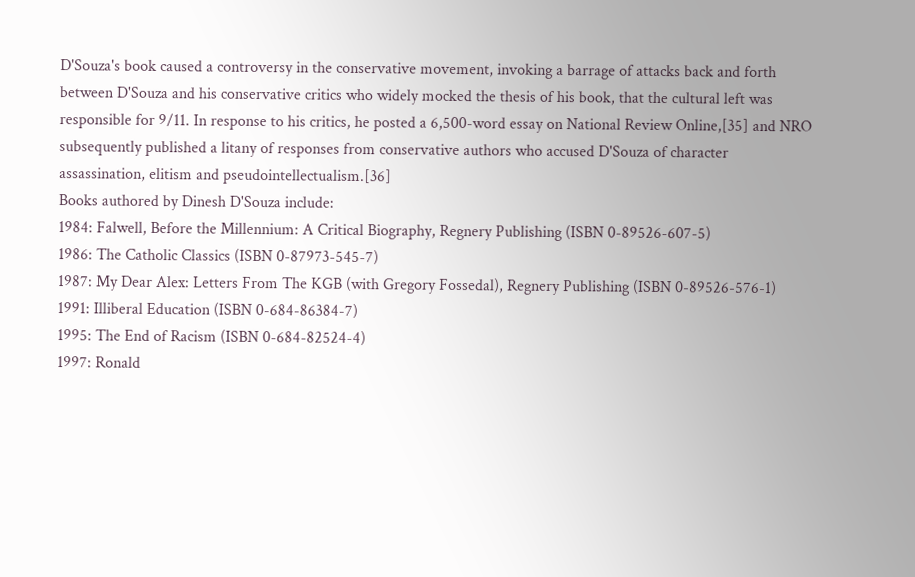D'Souza's book caused a controversy in the conservative movement, invoking a barrage of attacks back and forth between D'Souza and his conservative critics who widely mocked the thesis of his book, that the cultural left was responsible for 9/11. In response to his critics, he posted a 6,500-word essay on National Review Online,[35] and NRO subsequently published a litany of responses from conservative authors who accused D'Souza of character assassination, elitism and pseudointellectualism.[36]
Books authored by Dinesh D'Souza include:
1984: Falwell, Before the Millennium: A Critical Biography, Regnery Publishing (ISBN 0-89526-607-5)
1986: The Catholic Classics (ISBN 0-87973-545-7)
1987: My Dear Alex: Letters From The KGB (with Gregory Fossedal), Regnery Publishing (ISBN 0-89526-576-1)
1991: Illiberal Education (ISBN 0-684-86384-7)
1995: The End of Racism (ISBN 0-684-82524-4)
1997: Ronald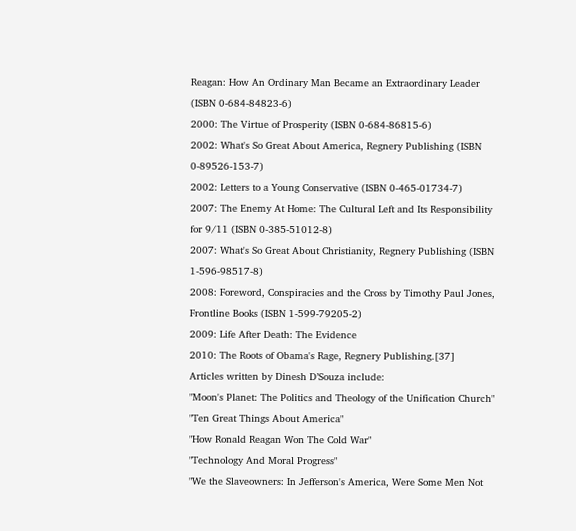Reagan: How An Ordinary Man Became an Extraordinary Leader (ISBN 0-684-84823-6)
2000: The Virtue of Prosperity (ISBN 0-684-86815-6)
2002: What's So Great About America, Regnery Publishing (ISBN 0-89526-153-7)
2002: Letters to a Young Conservative (ISBN 0-465-01734-7)
2007: The Enemy At Home: The Cultural Left and Its Responsibility for 9/11 (ISBN 0-385-51012-8)
2007: What's So Great About Christianity, Regnery Publishing (ISBN 1-596-98517-8)
2008: Foreword, Conspiracies and the Cross by Timothy Paul Jones, Frontline Books (ISBN 1-599-79205-2)
2009: Life After Death: The Evidence
2010: The Roots of Obama's Rage, Regnery Publishing.[37]
Articles written by Dinesh D’Souza include:
"Moon's Planet: The Politics and Theology of the Unification Church"
"Ten Great Things About America"
"How Ronald Reagan Won The Cold War"
"Technology And Moral Progress"
"We the Slaveowners: In Jefferson's America, Were Some Men Not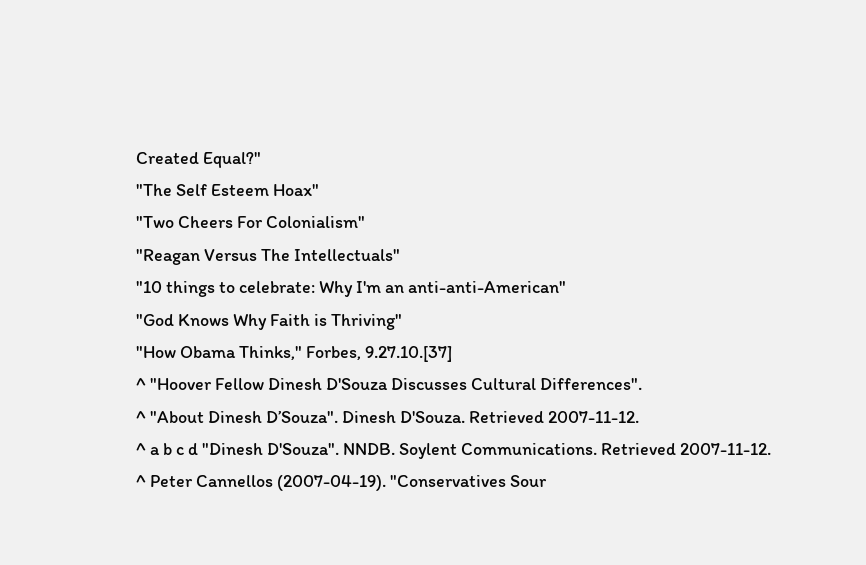Created Equal?"
"The Self Esteem Hoax"
"Two Cheers For Colonialism"
"Reagan Versus The Intellectuals"
"10 things to celebrate: Why I'm an anti-anti-American"
"God Knows Why Faith is Thriving"
"How Obama Thinks," Forbes, 9.27.10.[37]
^ "Hoover Fellow Dinesh D'Souza Discusses Cultural Differences".
^ "About Dinesh D’Souza". Dinesh D'Souza. Retrieved 2007-11-12.
^ a b c d "Dinesh D'Souza". NNDB. Soylent Communications. Retrieved 2007-11-12.
^ Peter Cannellos (2007-04-19). "Conservatives Sour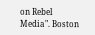on Rebel Media". Boston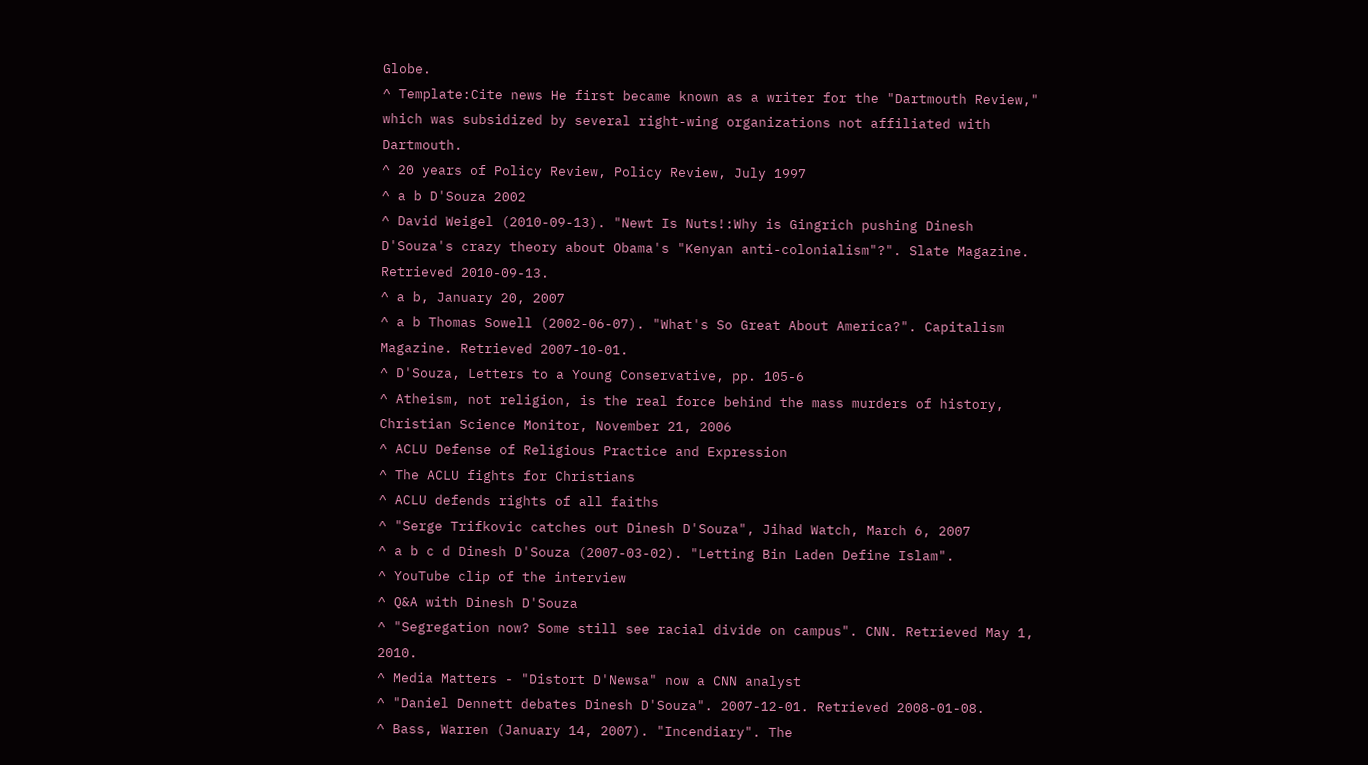Globe.
^ Template:Cite news He first became known as a writer for the "Dartmouth Review," which was subsidized by several right-wing organizations not affiliated with Dartmouth.
^ 20 years of Policy Review, Policy Review, July 1997
^ a b D'Souza 2002
^ David Weigel (2010-09-13). "Newt Is Nuts!:Why is Gingrich pushing Dinesh D'Souza's crazy theory about Obama's "Kenyan anti-colonialism"?". Slate Magazine. Retrieved 2010-09-13.
^ a b, January 20, 2007
^ a b Thomas Sowell (2002-06-07). "What's So Great About America?". Capitalism Magazine. Retrieved 2007-10-01.
^ D'Souza, Letters to a Young Conservative, pp. 105-6
^ Atheism, not religion, is the real force behind the mass murders of history, Christian Science Monitor, November 21, 2006
^ ACLU Defense of Religious Practice and Expression
^ The ACLU fights for Christians
^ ACLU defends rights of all faiths
^ "Serge Trifkovic catches out Dinesh D'Souza", Jihad Watch, March 6, 2007
^ a b c d Dinesh D'Souza (2007-03-02). "Letting Bin Laden Define Islam".
^ YouTube clip of the interview
^ Q&A with Dinesh D'Souza
^ "Segregation now? Some still see racial divide on campus". CNN. Retrieved May 1, 2010.
^ Media Matters - "Distort D'Newsa" now a CNN analyst
^ "Daniel Dennett debates Dinesh D'Souza". 2007-12-01. Retrieved 2008-01-08.
^ Bass, Warren (January 14, 2007). "Incendiary". The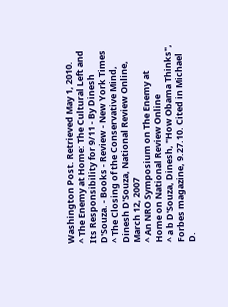Washington Post. Retrieved May 1, 2010.
^ The Enemy at Home: The Cultural Left and Its Responsibility for 9/11 - By Dinesh D'Souza. - Books - Review - New York Times
^ The Closing of the Conservative Mind, Dinesh D'Souza, National Review Online, March 12, 2007
^ An NRO Symposium on The Enemy at Home on National Review Online
^ a b D'Souza, Dinesh, "How Obama Thinks", Forbes magazine, 9.27.10. Cited in Michael D.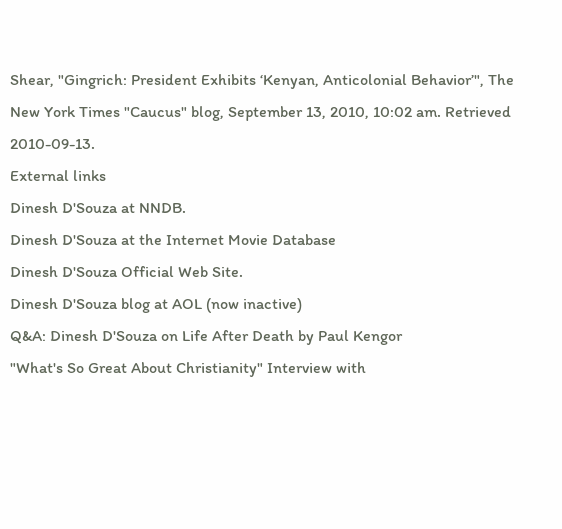Shear, "Gingrich: President Exhibits ‘Kenyan, Anticolonial Behavior’", The New York Times "Caucus" blog, September 13, 2010, 10:02 am. Retrieved 2010-09-13.
External links
Dinesh D'Souza at NNDB.
Dinesh D'Souza at the Internet Movie Database
Dinesh D'Souza Official Web Site.
Dinesh D'Souza blog at AOL (now inactive)
Q&A: Dinesh D'Souza on Life After Death by Paul Kengor
"What's So Great About Christianity" Interview with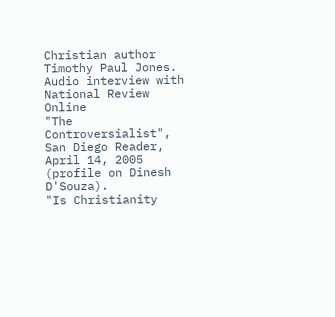Christian author Timothy Paul Jones.
Audio interview with National Review Online
"The Controversialist", San Diego Reader, April 14, 2005 (profile on Dinesh D'Souza).
"Is Christianity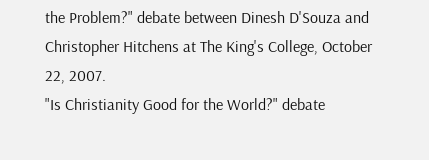the Problem?" debate between Dinesh D'Souza and Christopher Hitchens at The King's College, October 22, 2007.
"Is Christianity Good for the World?" debate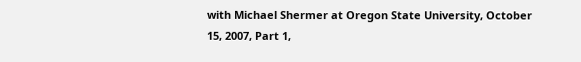with Michael Shermer at Oregon State University, October 15, 2007, Part 1,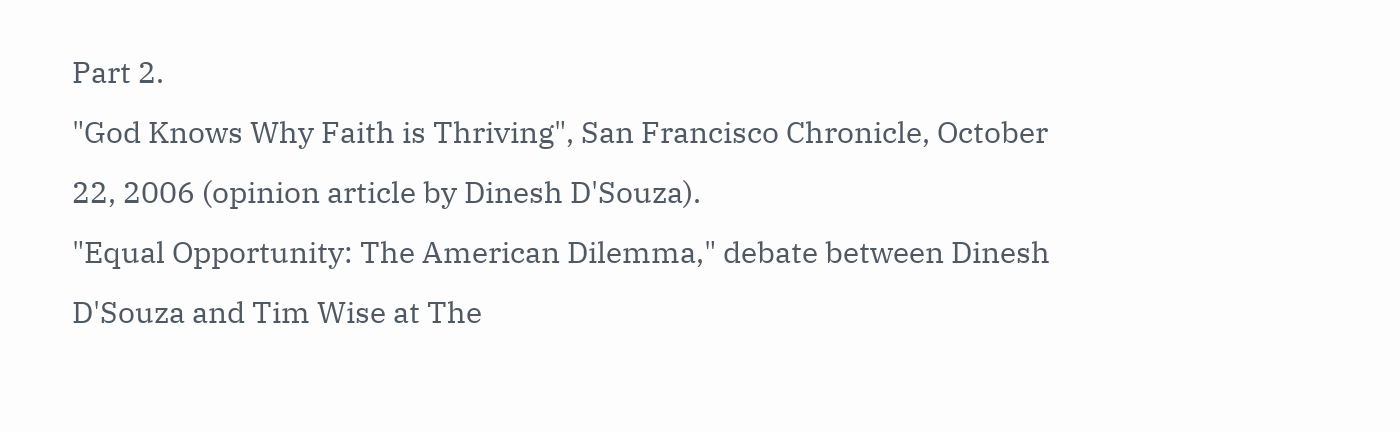Part 2.
"God Knows Why Faith is Thriving", San Francisco Chronicle, October 22, 2006 (opinion article by Dinesh D'Souza).
"Equal Opportunity: The American Dilemma," debate between Dinesh D'Souza and Tim Wise at The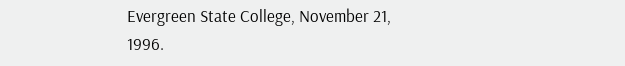Evergreen State College, November 21, 1996.